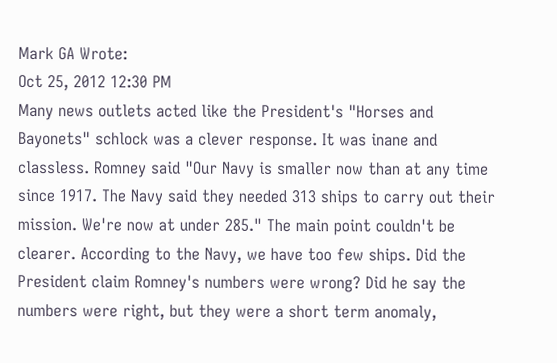Mark GA Wrote:
Oct 25, 2012 12:30 PM
Many news outlets acted like the President's "Horses and Bayonets" schlock was a clever response. It was inane and classless. Romney said "Our Navy is smaller now than at any time since 1917. The Navy said they needed 313 ships to carry out their mission. We're now at under 285." The main point couldn't be clearer. According to the Navy, we have too few ships. Did the President claim Romney's numbers were wrong? Did he say the numbers were right, but they were a short term anomaly,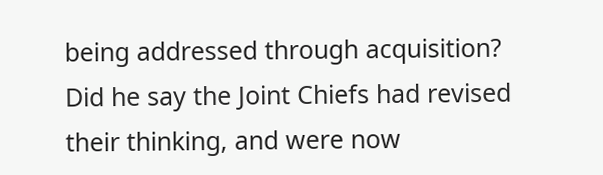being addressed through acquisition? Did he say the Joint Chiefs had revised their thinking, and were now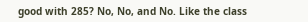good with 285? No, No, and No. Like the class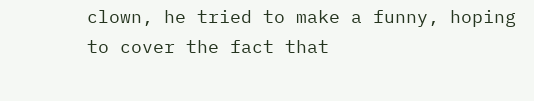clown, he tried to make a funny, hoping to cover the fact that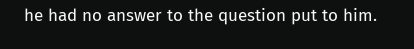he had no answer to the question put to him.